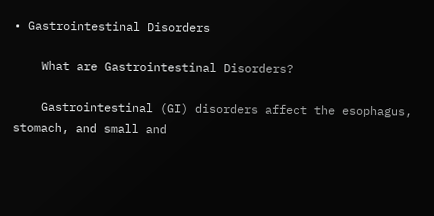• Gastrointestinal Disorders

    What are Gastrointestinal Disorders?

    Gastrointestinal (GI) disorders affect the esophagus, stomach, and small and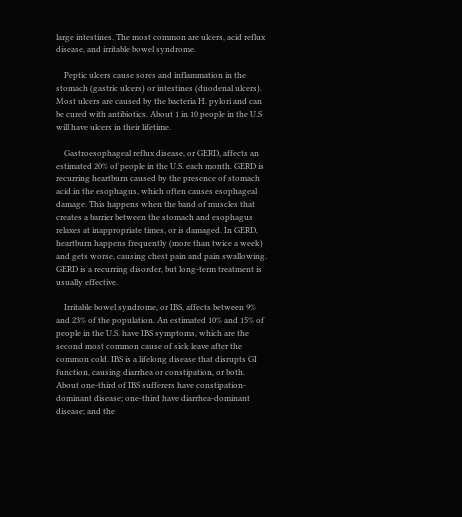large intestines. The most common are ulcers, acid reflux disease, and irritable bowel syndrome.

    Peptic ulcers cause sores and inflammation in the stomach (gastric ulcers) or intestines (duodenal ulcers). Most ulcers are caused by the bacteria H. pylori and can be cured with antibiotics. About 1 in 10 people in the U.S will have ulcers in their lifetime.

    Gastroesophageal reflux disease, or GERD, affects an estimated 20% of people in the U.S. each month. GERD is recurring heartburn caused by the presence of stomach acid in the esophagus, which often causes esophageal damage. This happens when the band of muscles that creates a barrier between the stomach and esophagus relaxes at inappropriate times, or is damaged. In GERD, heartburn happens frequently (more than twice a week) and gets worse, causing chest pain and pain swallowing. GERD is a recurring disorder, but long-term treatment is usually effective.

    Irritable bowel syndrome, or IBS, affects between 9% and 23% of the population. An estimated 10% and 15% of people in the U.S. have IBS symptoms, which are the second most common cause of sick leave after the common cold. IBS is a lifelong disease that disrupts GI function, causing diarrhea or constipation, or both. About one-third of IBS sufferers have constipation-dominant disease; one-third have diarrhea-dominant disease; and the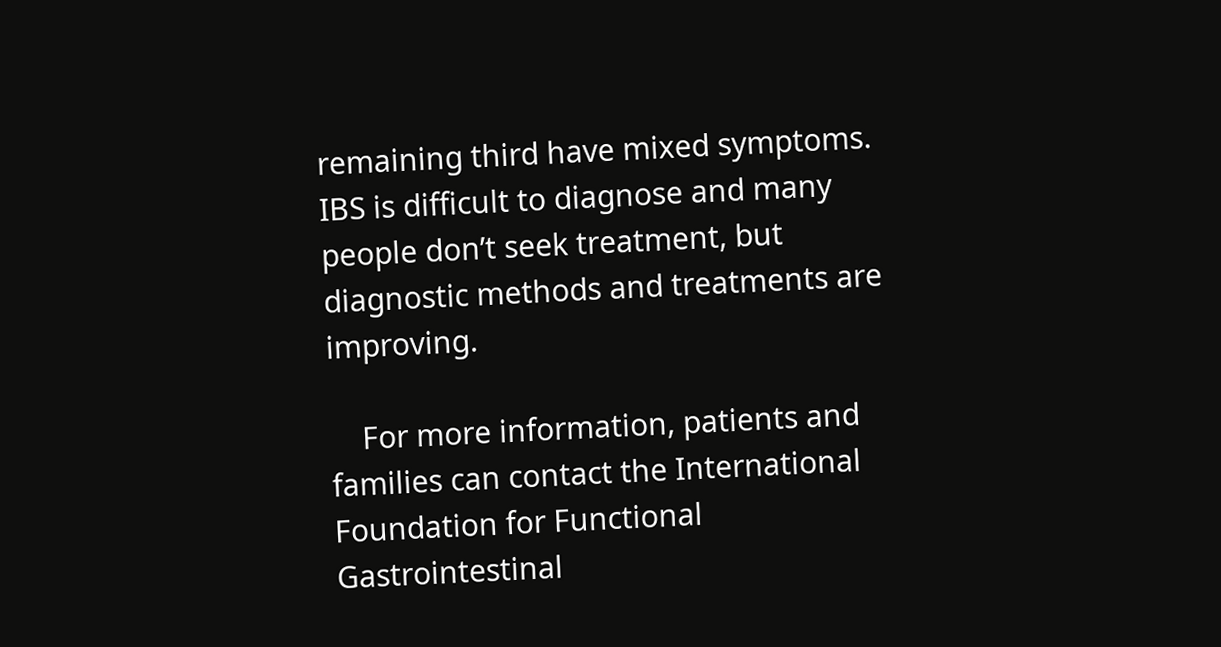remaining third have mixed symptoms. IBS is difficult to diagnose and many people don’t seek treatment, but diagnostic methods and treatments are improving.

    For more information, patients and families can contact the International Foundation for Functional Gastrointestinal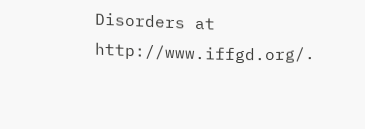Disorders at http://www.iffgd.org/.